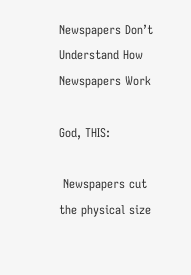Newspapers Don’t Understand How Newspapers Work

God, THIS:

 Newspapers cut the physical size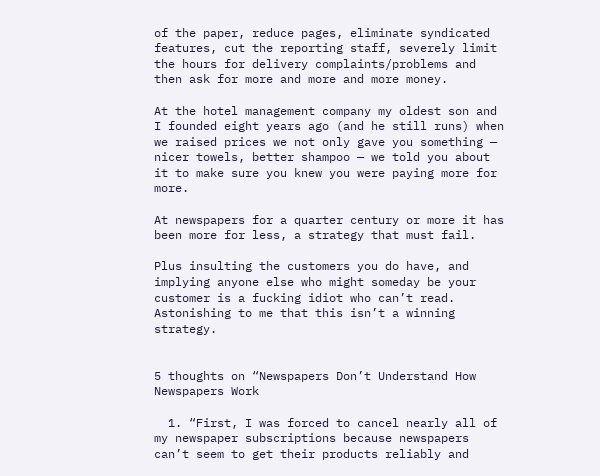of the paper, reduce pages, eliminate syndicated features, cut the reporting staff, severely limit the hours for delivery complaints/problems and then ask for more and more and more money.

At the hotel management company my oldest son and I founded eight years ago (and he still runs) when we raised prices we not only gave you something — nicer towels, better shampoo — we told you about it to make sure you knew you were paying more for more.

At newspapers for a quarter century or more it has been more for less, a strategy that must fail.

Plus insulting the customers you do have, and implying anyone else who might someday be your customer is a fucking idiot who can’t read. Astonishing to me that this isn’t a winning strategy.


5 thoughts on “Newspapers Don’t Understand How Newspapers Work

  1. “First, I was forced to cancel nearly all of my newspaper subscriptions because newspapers can’t seem to get their products reliably and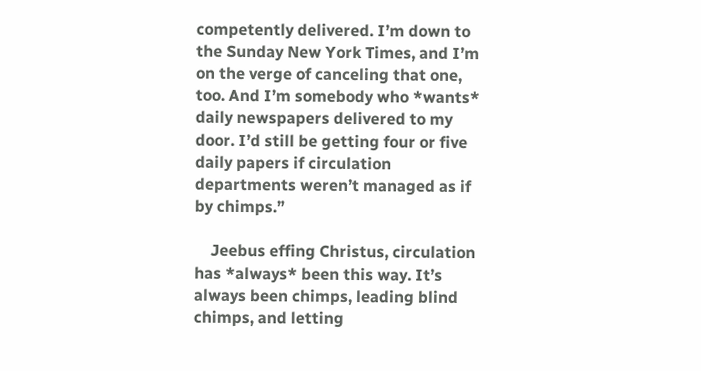competently delivered. I’m down to the Sunday New York Times, and I’m on the verge of canceling that one, too. And I’m somebody who *wants* daily newspapers delivered to my door. I’d still be getting four or five daily papers if circulation departments weren’t managed as if by chimps.”

    Jeebus effing Christus, circulation has *always* been this way. It’s always been chimps, leading blind chimps, and letting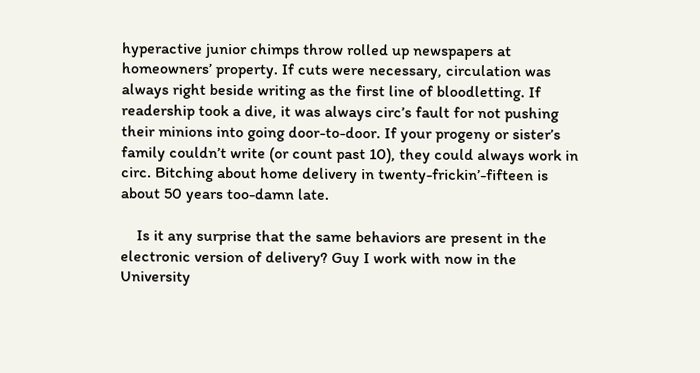hyperactive junior chimps throw rolled up newspapers at homeowners’ property. If cuts were necessary, circulation was always right beside writing as the first line of bloodletting. If readership took a dive, it was always circ’s fault for not pushing their minions into going door-to-door. If your progeny or sister’s family couldn’t write (or count past 10), they could always work in circ. Bitching about home delivery in twenty-frickin’-fifteen is about 50 years too-damn late.

    Is it any surprise that the same behaviors are present in the electronic version of delivery? Guy I work with now in the University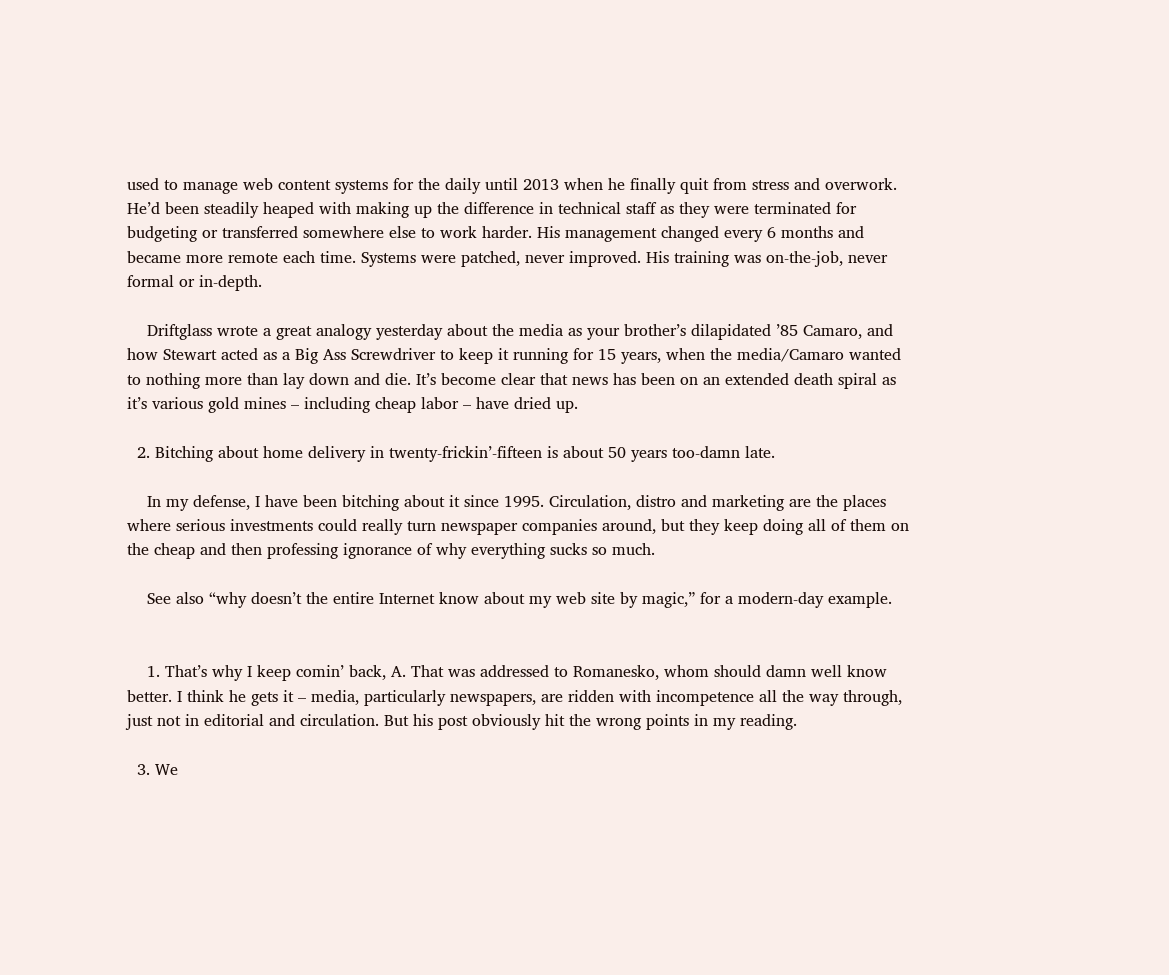used to manage web content systems for the daily until 2013 when he finally quit from stress and overwork. He’d been steadily heaped with making up the difference in technical staff as they were terminated for budgeting or transferred somewhere else to work harder. His management changed every 6 months and became more remote each time. Systems were patched, never improved. His training was on-the-job, never formal or in-depth.

    Driftglass wrote a great analogy yesterday about the media as your brother’s dilapidated ’85 Camaro, and how Stewart acted as a Big Ass Screwdriver to keep it running for 15 years, when the media/Camaro wanted to nothing more than lay down and die. It’s become clear that news has been on an extended death spiral as it’s various gold mines – including cheap labor – have dried up.

  2. Bitching about home delivery in twenty-frickin’-fifteen is about 50 years too-damn late.

    In my defense, I have been bitching about it since 1995. Circulation, distro and marketing are the places where serious investments could really turn newspaper companies around, but they keep doing all of them on the cheap and then professing ignorance of why everything sucks so much.

    See also “why doesn’t the entire Internet know about my web site by magic,” for a modern-day example.


    1. That’s why I keep comin’ back, A. That was addressed to Romanesko, whom should damn well know better. I think he gets it – media, particularly newspapers, are ridden with incompetence all the way through, just not in editorial and circulation. But his post obviously hit the wrong points in my reading.

  3. We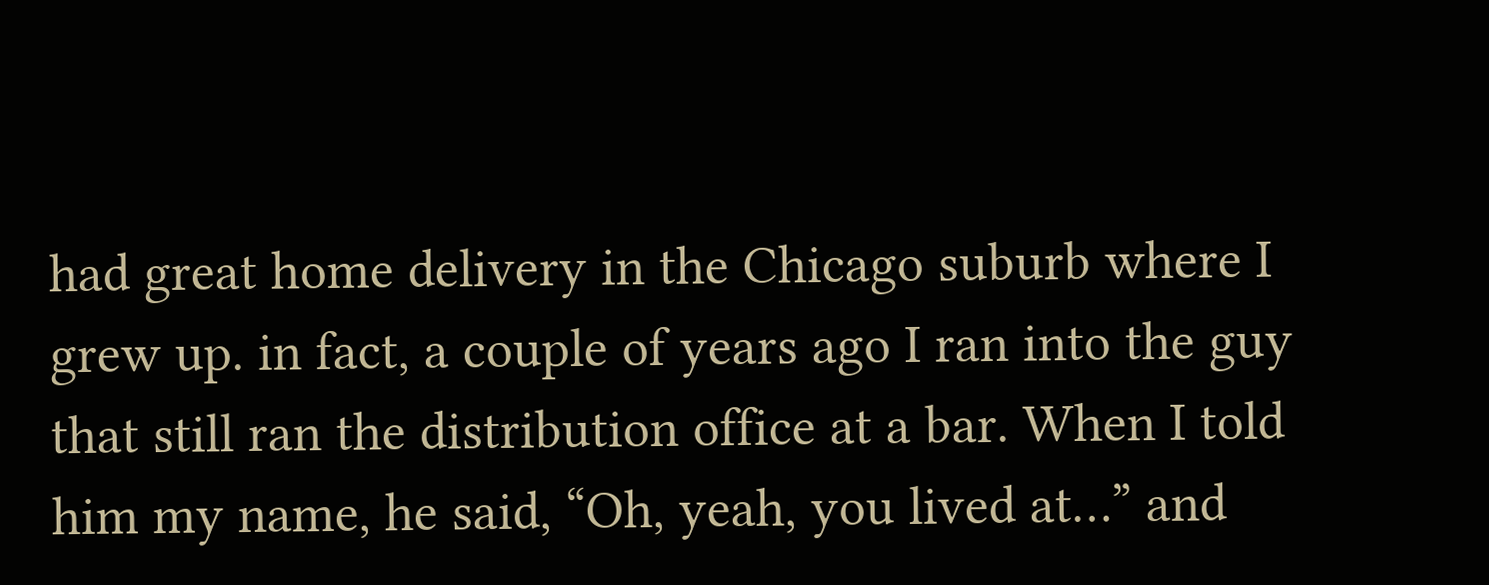had great home delivery in the Chicago suburb where I grew up. in fact, a couple of years ago I ran into the guy that still ran the distribution office at a bar. When I told him my name, he said, “Oh, yeah, you lived at…” and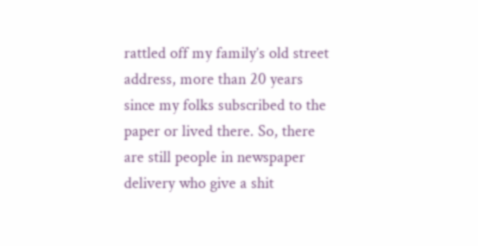rattled off my family’s old street address, more than 20 years since my folks subscribed to the paper or lived there. So, there are still people in newspaper delivery who give a shit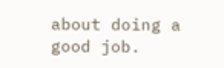about doing a good job.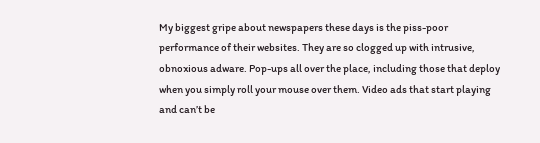My biggest gripe about newspapers these days is the piss-poor performance of their websites. They are so clogged up with intrusive, obnoxious adware. Pop-ups all over the place, including those that deploy when you simply roll your mouse over them. Video ads that start playing and can’t be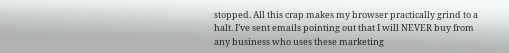stopped. All this crap makes my browser practically grind to a halt. I’ve sent emails pointing out that I will NEVER buy from any business who uses these marketing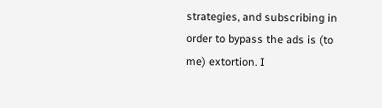strategies, and subscribing in order to bypass the ads is (to me) extortion. I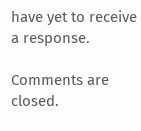have yet to receive a response.

Comments are closed.